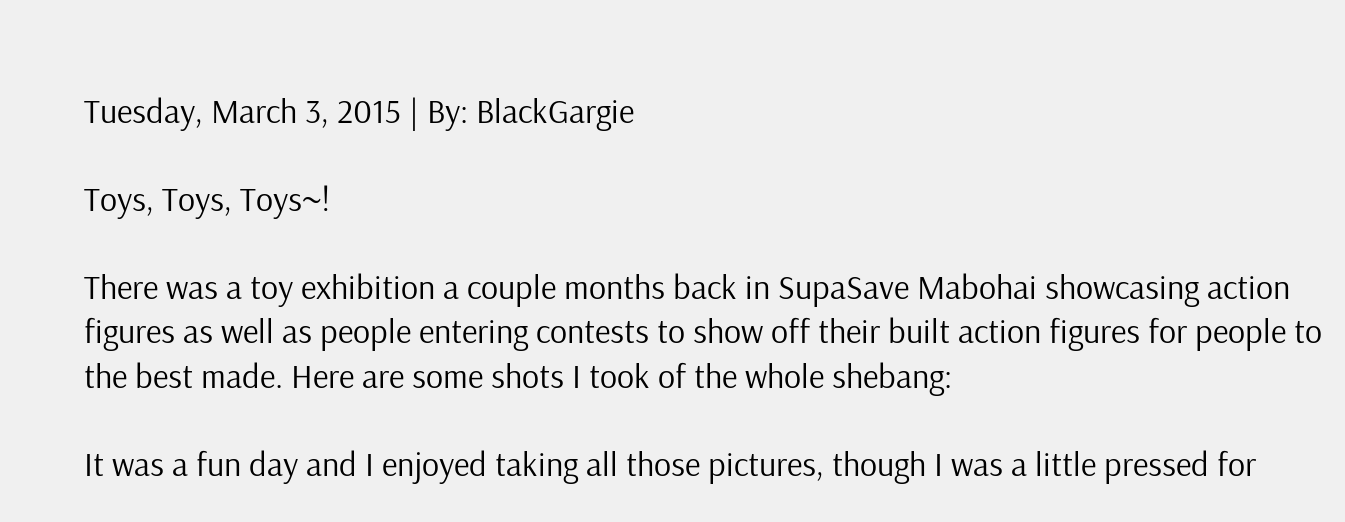Tuesday, March 3, 2015 | By: BlackGargie

Toys, Toys, Toys~!

There was a toy exhibition a couple months back in SupaSave Mabohai showcasing action figures as well as people entering contests to show off their built action figures for people to the best made. Here are some shots I took of the whole shebang:

It was a fun day and I enjoyed taking all those pictures, though I was a little pressed for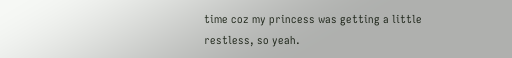time coz my princess was getting a little restless, so yeah.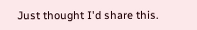Just thought I'd share this.